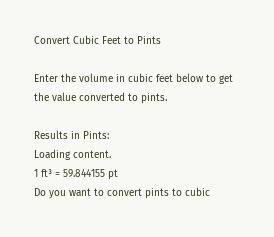Convert Cubic Feet to Pints

Enter the volume in cubic feet below to get the value converted to pints.

Results in Pints:
Loading content.
1 ft³ = 59.844155 pt
Do you want to convert pints to cubic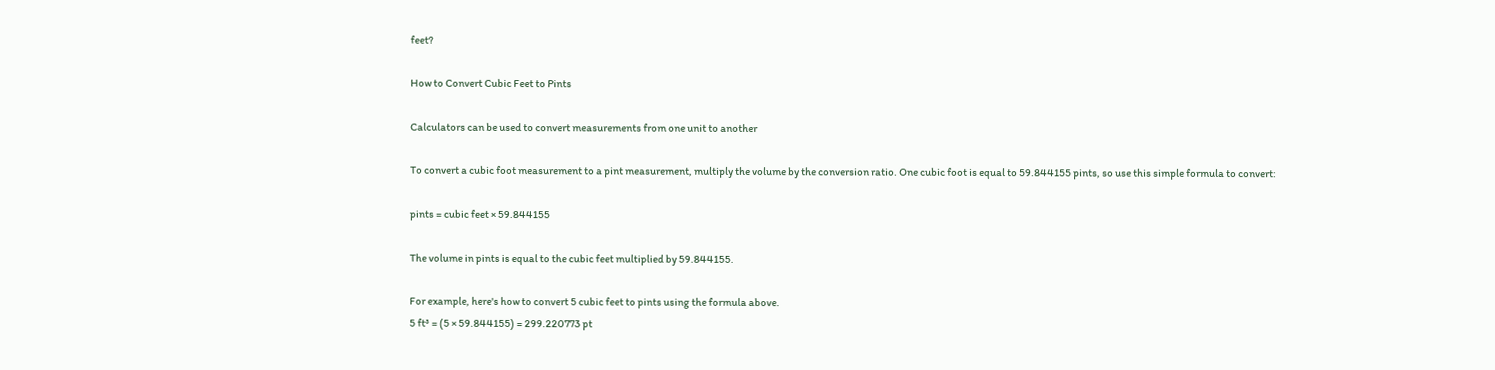feet?

How to Convert Cubic Feet to Pints

Calculators can be used to convert measurements from one unit to another

To convert a cubic foot measurement to a pint measurement, multiply the volume by the conversion ratio. One cubic foot is equal to 59.844155 pints, so use this simple formula to convert:

pints = cubic feet × 59.844155

The volume in pints is equal to the cubic feet multiplied by 59.844155.

For example, here's how to convert 5 cubic feet to pints using the formula above.
5 ft³ = (5 × 59.844155) = 299.220773 pt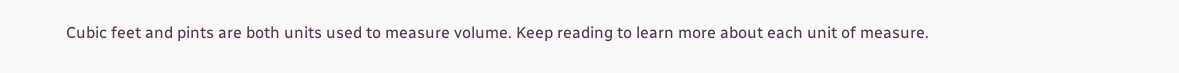Cubic feet and pints are both units used to measure volume. Keep reading to learn more about each unit of measure.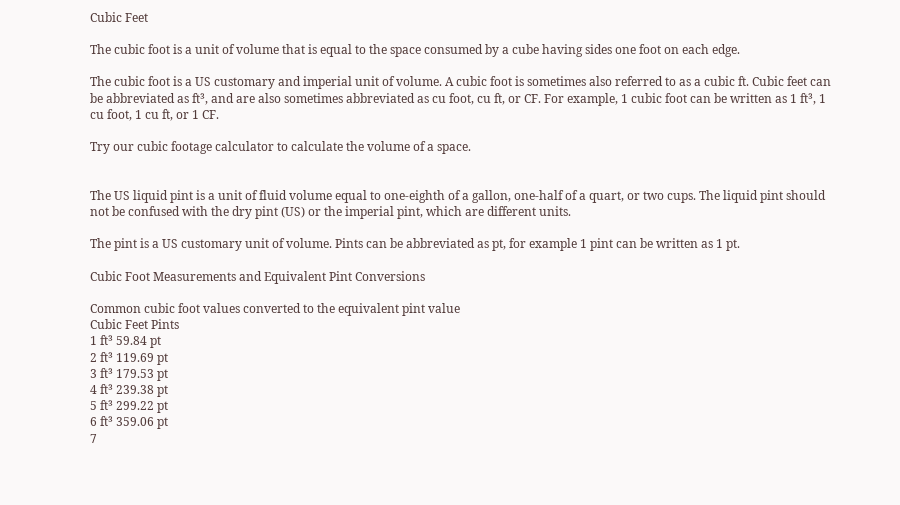Cubic Feet

The cubic foot is a unit of volume that is equal to the space consumed by a cube having sides one foot on each edge.

The cubic foot is a US customary and imperial unit of volume. A cubic foot is sometimes also referred to as a cubic ft. Cubic feet can be abbreviated as ft³, and are also sometimes abbreviated as cu foot, cu ft, or CF. For example, 1 cubic foot can be written as 1 ft³, 1 cu foot, 1 cu ft, or 1 CF.

Try our cubic footage calculator to calculate the volume of a space.


The US liquid pint is a unit of fluid volume equal to one-eighth of a gallon, one-half of a quart, or two cups. The liquid pint should not be confused with the dry pint (US) or the imperial pint, which are different units.

The pint is a US customary unit of volume. Pints can be abbreviated as pt, for example 1 pint can be written as 1 pt.

Cubic Foot Measurements and Equivalent Pint Conversions

Common cubic foot values converted to the equivalent pint value
Cubic Feet Pints
1 ft³ 59.84 pt
2 ft³ 119.69 pt
3 ft³ 179.53 pt
4 ft³ 239.38 pt
5 ft³ 299.22 pt
6 ft³ 359.06 pt
7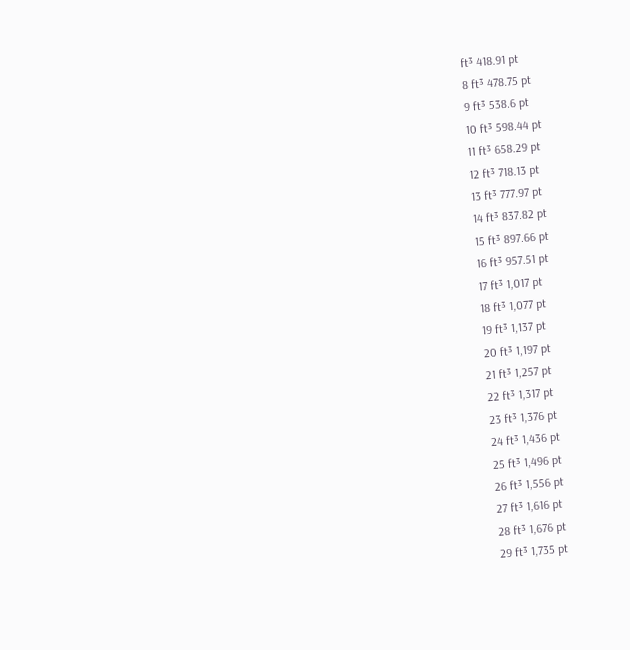ft³ 418.91 pt
8 ft³ 478.75 pt
9 ft³ 538.6 pt
10 ft³ 598.44 pt
11 ft³ 658.29 pt
12 ft³ 718.13 pt
13 ft³ 777.97 pt
14 ft³ 837.82 pt
15 ft³ 897.66 pt
16 ft³ 957.51 pt
17 ft³ 1,017 pt
18 ft³ 1,077 pt
19 ft³ 1,137 pt
20 ft³ 1,197 pt
21 ft³ 1,257 pt
22 ft³ 1,317 pt
23 ft³ 1,376 pt
24 ft³ 1,436 pt
25 ft³ 1,496 pt
26 ft³ 1,556 pt
27 ft³ 1,616 pt
28 ft³ 1,676 pt
29 ft³ 1,735 pt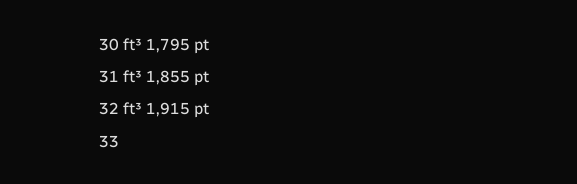30 ft³ 1,795 pt
31 ft³ 1,855 pt
32 ft³ 1,915 pt
33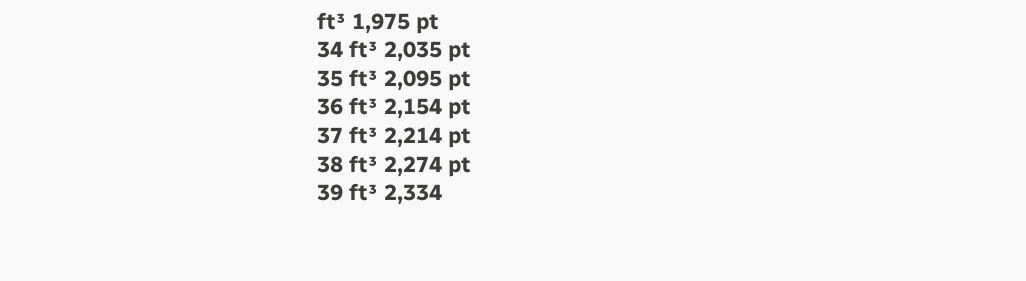ft³ 1,975 pt
34 ft³ 2,035 pt
35 ft³ 2,095 pt
36 ft³ 2,154 pt
37 ft³ 2,214 pt
38 ft³ 2,274 pt
39 ft³ 2,334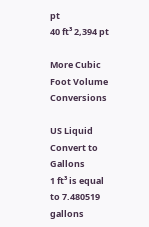pt
40 ft³ 2,394 pt

More Cubic Foot Volume Conversions

US Liquid
Convert to Gallons
1 ft³ is equal to 7.480519 gallons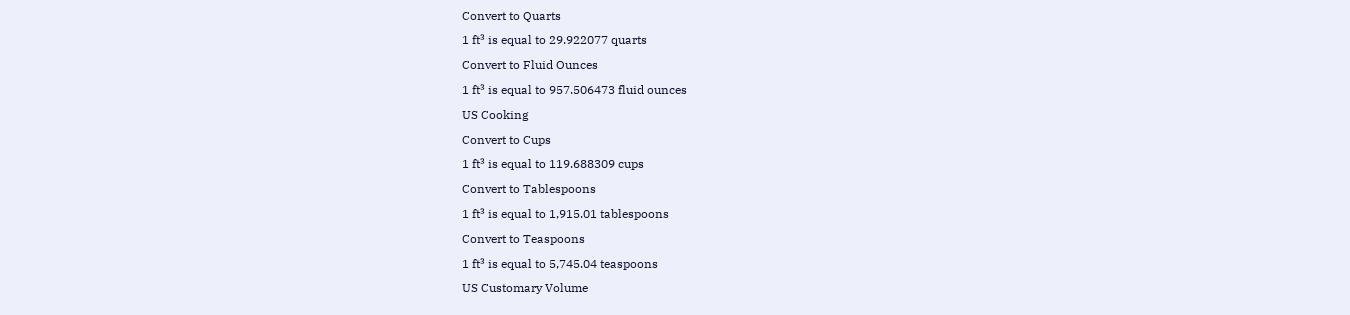Convert to Quarts
1 ft³ is equal to 29.922077 quarts
Convert to Fluid Ounces
1 ft³ is equal to 957.506473 fluid ounces
US Cooking
Convert to Cups
1 ft³ is equal to 119.688309 cups
Convert to Tablespoons
1 ft³ is equal to 1,915.01 tablespoons
Convert to Teaspoons
1 ft³ is equal to 5,745.04 teaspoons
US Customary Volume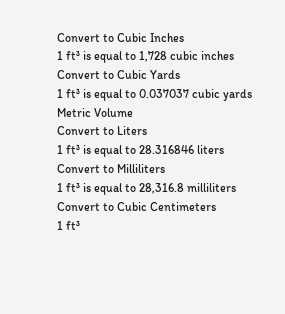Convert to Cubic Inches
1 ft³ is equal to 1,728 cubic inches
Convert to Cubic Yards
1 ft³ is equal to 0.037037 cubic yards
Metric Volume
Convert to Liters
1 ft³ is equal to 28.316846 liters
Convert to Milliliters
1 ft³ is equal to 28,316.8 milliliters
Convert to Cubic Centimeters
1 ft³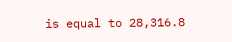is equal to 28,316.8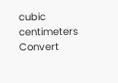cubic centimeters
Convert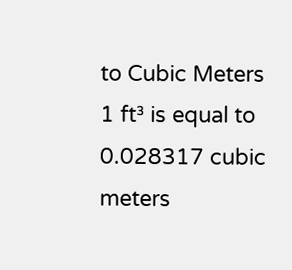to Cubic Meters
1 ft³ is equal to 0.028317 cubic meters